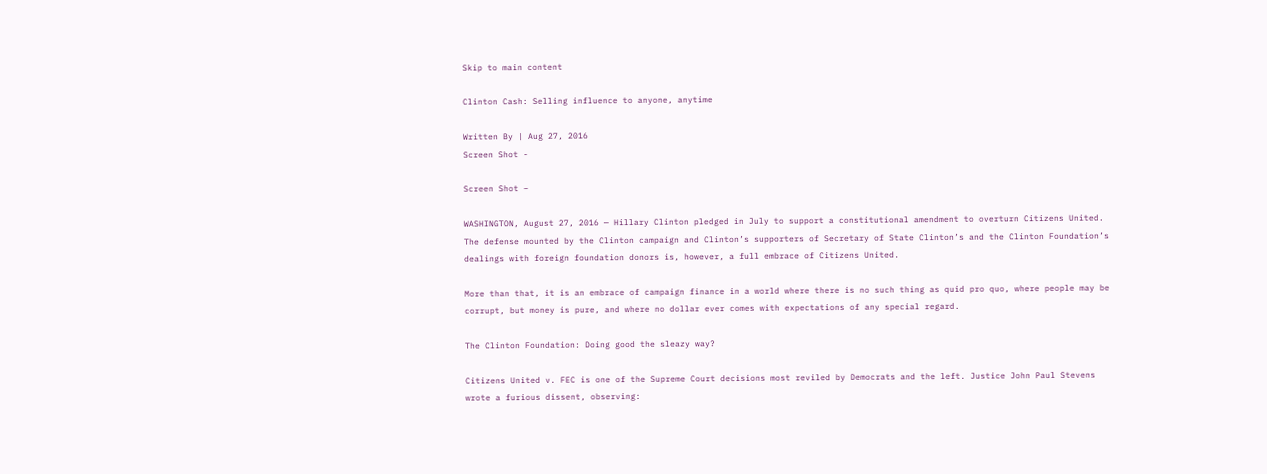Skip to main content

Clinton Cash: Selling influence to anyone, anytime

Written By | Aug 27, 2016
Screen Shot -

Screen Shot –

WASHINGTON, August 27, 2016 — Hillary Clinton pledged in July to support a constitutional amendment to overturn Citizens United. The defense mounted by the Clinton campaign and Clinton’s supporters of Secretary of State Clinton’s and the Clinton Foundation’s dealings with foreign foundation donors is, however, a full embrace of Citizens United.

More than that, it is an embrace of campaign finance in a world where there is no such thing as quid pro quo, where people may be corrupt, but money is pure, and where no dollar ever comes with expectations of any special regard.

The Clinton Foundation: Doing good the sleazy way?

Citizens United v. FEC is one of the Supreme Court decisions most reviled by Democrats and the left. Justice John Paul Stevens wrote a furious dissent, observing: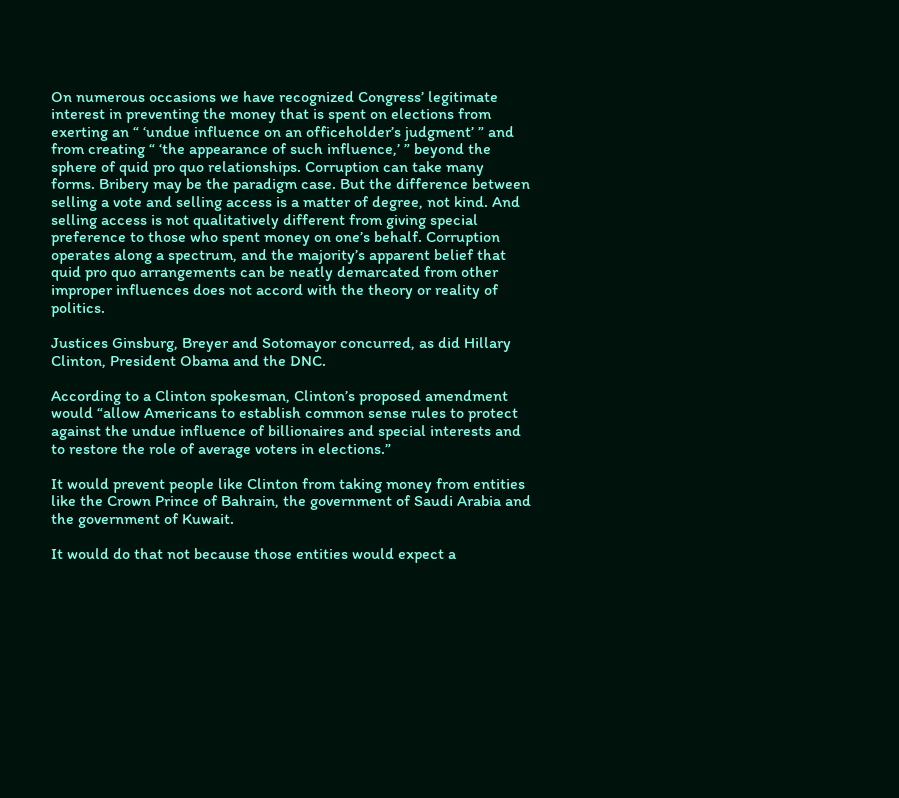On numerous occasions we have recognized Congress’ legitimate interest in preventing the money that is spent on elections from exerting an “ ‘undue influence on an officeholder’s judgment’ ” and from creating “ ‘the appearance of such influence,’ ” beyond the sphere of quid pro quo relationships. Corruption can take many forms. Bribery may be the paradigm case. But the difference between selling a vote and selling access is a matter of degree, not kind. And selling access is not qualitatively different from giving special preference to those who spent money on one’s behalf. Corruption operates along a spectrum, and the majority’s apparent belief that quid pro quo arrangements can be neatly demarcated from other improper influences does not accord with the theory or reality of politics.

Justices Ginsburg, Breyer and Sotomayor concurred, as did Hillary Clinton, President Obama and the DNC.

According to a Clinton spokesman, Clinton’s proposed amendment would “allow Americans to establish common sense rules to protect against the undue influence of billionaires and special interests and to restore the role of average voters in elections.”

It would prevent people like Clinton from taking money from entities like the Crown Prince of Bahrain, the government of Saudi Arabia and the government of Kuwait.

It would do that not because those entities would expect a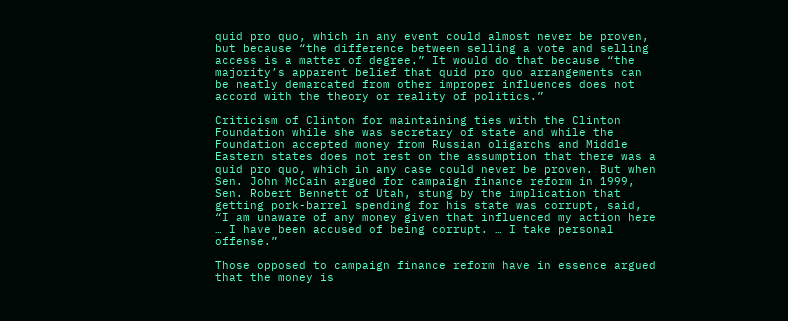quid pro quo, which in any event could almost never be proven, but because “the difference between selling a vote and selling access is a matter of degree.” It would do that because “the majority’s apparent belief that quid pro quo arrangements can be neatly demarcated from other improper influences does not accord with the theory or reality of politics.”

Criticism of Clinton for maintaining ties with the Clinton Foundation while she was secretary of state and while the Foundation accepted money from Russian oligarchs and Middle Eastern states does not rest on the assumption that there was a quid pro quo, which in any case could never be proven. But when Sen. John McCain argued for campaign finance reform in 1999, Sen. Robert Bennett of Utah, stung by the implication that getting pork-barrel spending for his state was corrupt, said, “I am unaware of any money given that influenced my action here … I have been accused of being corrupt. … I take personal offense.”

Those opposed to campaign finance reform have in essence argued that the money is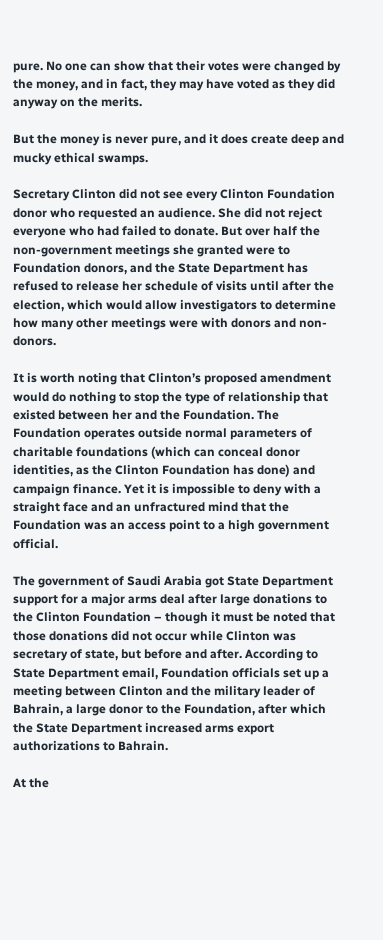pure. No one can show that their votes were changed by the money, and in fact, they may have voted as they did anyway on the merits.

But the money is never pure, and it does create deep and mucky ethical swamps.

Secretary Clinton did not see every Clinton Foundation donor who requested an audience. She did not reject everyone who had failed to donate. But over half the non-government meetings she granted were to Foundation donors, and the State Department has refused to release her schedule of visits until after the election, which would allow investigators to determine how many other meetings were with donors and non-donors.

It is worth noting that Clinton’s proposed amendment would do nothing to stop the type of relationship that existed between her and the Foundation. The Foundation operates outside normal parameters of charitable foundations (which can conceal donor identities, as the Clinton Foundation has done) and campaign finance. Yet it is impossible to deny with a straight face and an unfractured mind that the Foundation was an access point to a high government official.

The government of Saudi Arabia got State Department support for a major arms deal after large donations to the Clinton Foundation – though it must be noted that those donations did not occur while Clinton was secretary of state, but before and after. According to State Department email, Foundation officials set up a meeting between Clinton and the military leader of Bahrain, a large donor to the Foundation, after which the State Department increased arms export authorizations to Bahrain.

At the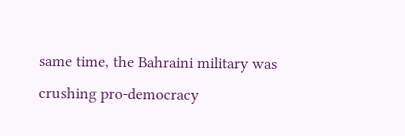same time, the Bahraini military was crushing pro-democracy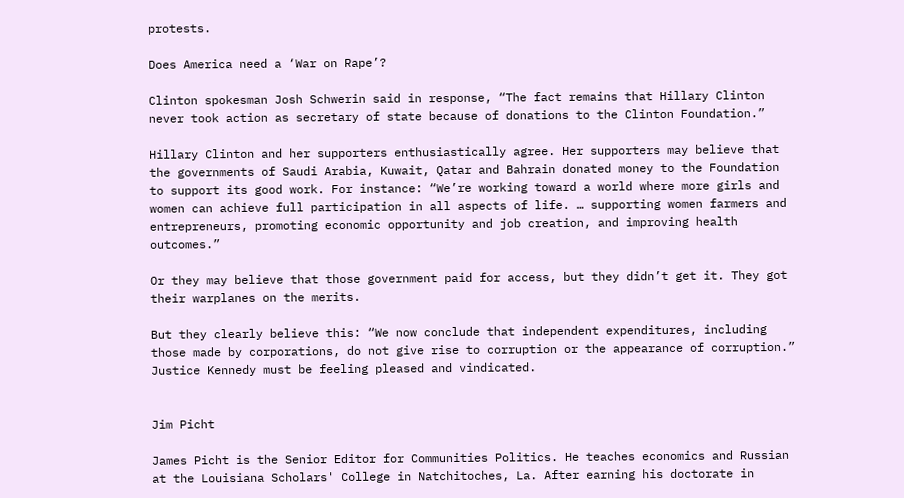protests.

Does America need a ‘War on Rape’?

Clinton spokesman Josh Schwerin said in response, “The fact remains that Hillary Clinton never took action as secretary of state because of donations to the Clinton Foundation.”

Hillary Clinton and her supporters enthusiastically agree. Her supporters may believe that the governments of Saudi Arabia, Kuwait, Qatar and Bahrain donated money to the Foundation to support its good work. For instance: “We’re working toward a world where more girls and women can achieve full participation in all aspects of life. … supporting women farmers and entrepreneurs, promoting economic opportunity and job creation, and improving health outcomes.”

Or they may believe that those government paid for access, but they didn’t get it. They got their warplanes on the merits.

But they clearly believe this: “We now conclude that independent expenditures, including those made by corporations, do not give rise to corruption or the appearance of corruption.” Justice Kennedy must be feeling pleased and vindicated.


Jim Picht

James Picht is the Senior Editor for Communities Politics. He teaches economics and Russian at the Louisiana Scholars' College in Natchitoches, La. After earning his doctorate in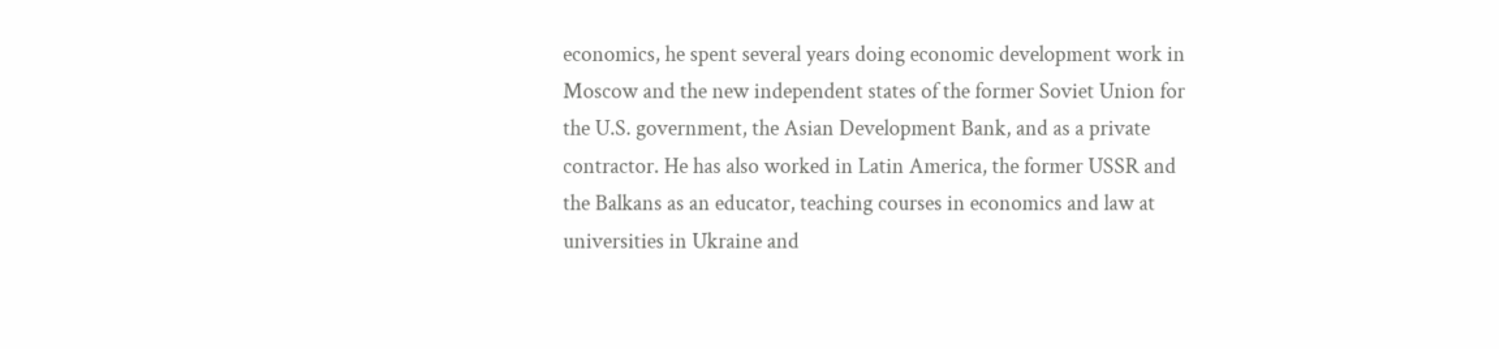economics, he spent several years doing economic development work in Moscow and the new independent states of the former Soviet Union for the U.S. government, the Asian Development Bank, and as a private contractor. He has also worked in Latin America, the former USSR and the Balkans as an educator, teaching courses in economics and law at universities in Ukraine and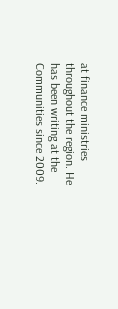at finance ministries throughout the region. He has been writing at the Communities since 2009.